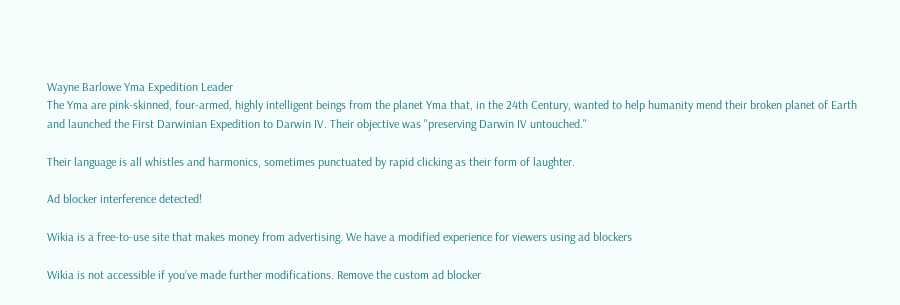Wayne Barlowe Yma Expedition Leader
The Yma are pink-skinned, four-armed, highly intelligent beings from the planet Yma that, in the 24th Century, wanted to help humanity mend their broken planet of Earth and launched the First Darwinian Expedition to Darwin IV. Their objective was "preserving Darwin IV untouched."

Their language is all whistles and harmonics, sometimes punctuated by rapid clicking as their form of laughter.

Ad blocker interference detected!

Wikia is a free-to-use site that makes money from advertising. We have a modified experience for viewers using ad blockers

Wikia is not accessible if you’ve made further modifications. Remove the custom ad blocker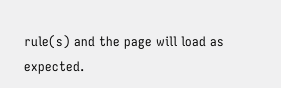rule(s) and the page will load as expected.